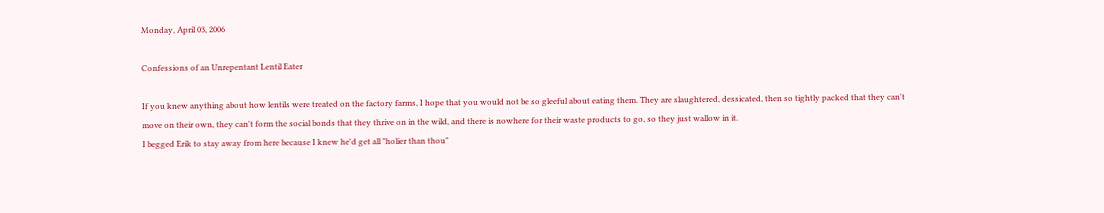Monday, April 03, 2006

Confessions of an Unrepentant Lentil Eater

If you knew anything about how lentils were treated on the factory farms, I hope that you would not be so gleeful about eating them. They are slaughtered, dessicated, then so tightly packed that they can't move on their own, they can't form the social bonds that they thrive on in the wild, and there is nowhere for their waste products to go, so they just wallow in it.
I begged Erik to stay away from here because I knew he'd get all "holier than thou"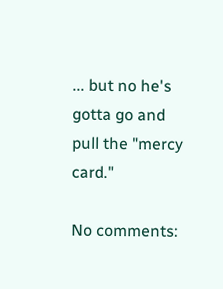... but no he's gotta go and pull the "mercy card."

No comments: